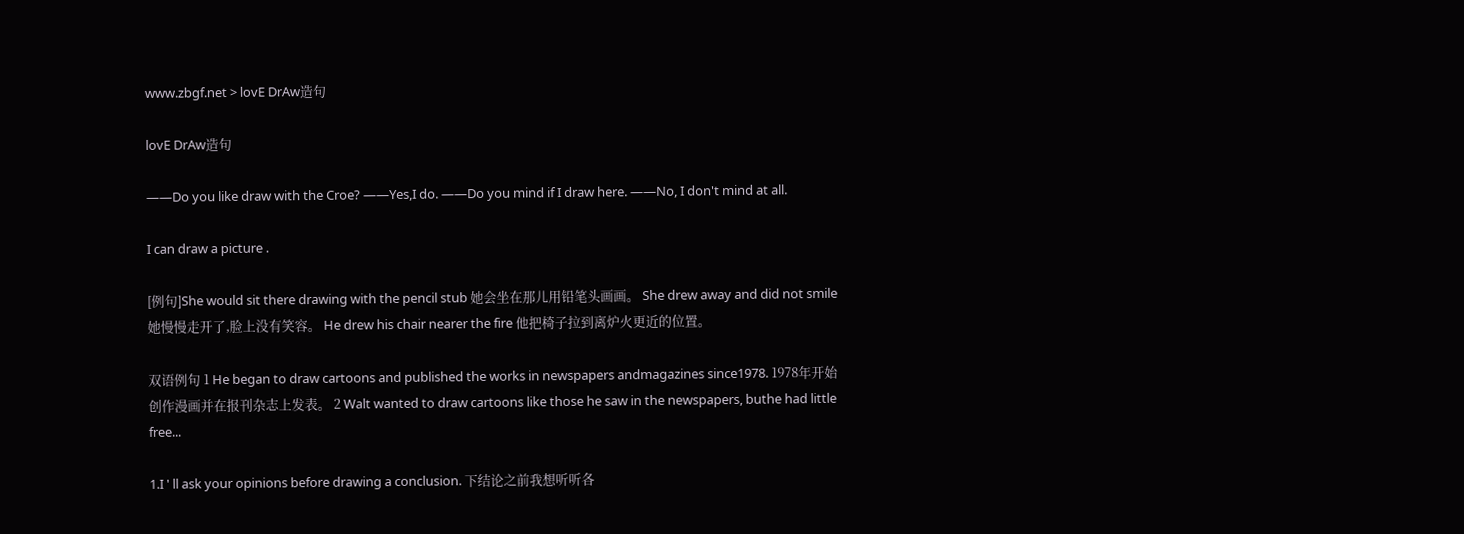www.zbgf.net > lovE DrAw造句

lovE DrAw造句

——Do you like draw with the Croe? ——Yes,I do. ——Do you mind if I draw here. ——No, I don't mind at all.

I can draw a picture .

[例句]She would sit there drawing with the pencil stub 她会坐在那儿用铅笔头画画。 She drew away and did not smile 她慢慢走开了,脸上没有笑容。 He drew his chair nearer the fire 他把椅子拉到离炉火更近的位置。

双语例句 1 He began to draw cartoons and published the works in newspapers andmagazines since1978. 1978年开始创作漫画并在报刊杂志上发表。 2 Walt wanted to draw cartoons like those he saw in the newspapers, buthe had little free...

1.I ' ll ask your opinions before drawing a conclusion. 下结论之前我想听听各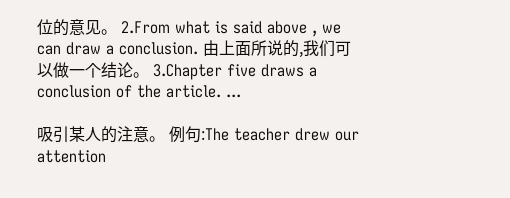位的意见。 2.From what is said above , we can draw a conclusion. 由上面所说的,我们可以做一个结论。 3.Chapter five draws a conclusion of the article. ...

吸引某人的注意。 例句:The teacher drew our attention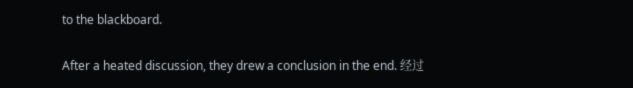to the blackboard.

After a heated discussion, they drew a conclusion in the end. 经过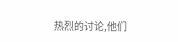热烈的讨论,他们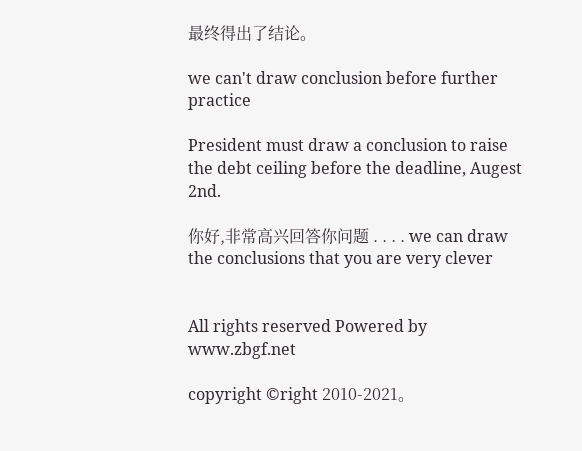最终得出了结论。

we can't draw conclusion before further practice

President must draw a conclusion to raise the debt ceiling before the deadline, Augest 2nd.

你好,非常高兴回答你问题 . . . . we can draw the conclusions that you are very clever


All rights reserved Powered by www.zbgf.net

copyright ©right 2010-2021。